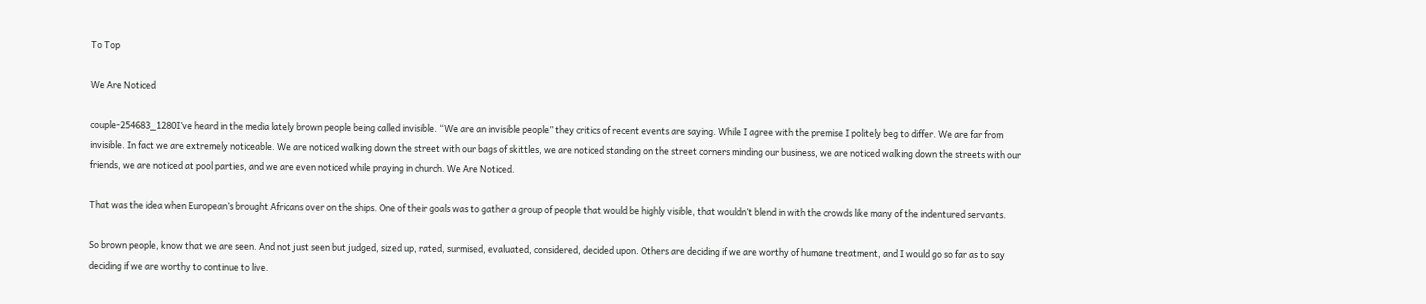To Top

We Are Noticed

couple-254683_1280I’ve heard in the media lately brown people being called invisible. “We are an invisible people” they critics of recent events are saying. While I agree with the premise I politely beg to differ. We are far from invisible. In fact we are extremely noticeable. We are noticed walking down the street with our bags of skittles, we are noticed standing on the street corners minding our business, we are noticed walking down the streets with our friends, we are noticed at pool parties, and we are even noticed while praying in church. We Are Noticed.

That was the idea when European’s brought Africans over on the ships. One of their goals was to gather a group of people that would be highly visible, that wouldn’t blend in with the crowds like many of the indentured servants.

So brown people, know that we are seen. And not just seen but judged, sized up, rated, surmised, evaluated, considered, decided upon. Others are deciding if we are worthy of humane treatment, and I would go so far as to say deciding if we are worthy to continue to live.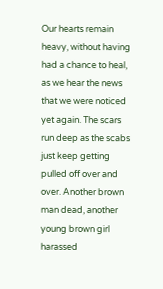Our hearts remain heavy, without having had a chance to heal, as we hear the news that we were noticed yet again. The scars run deep as the scabs just keep getting pulled off over and over. Another brown man dead, another young brown girl harassed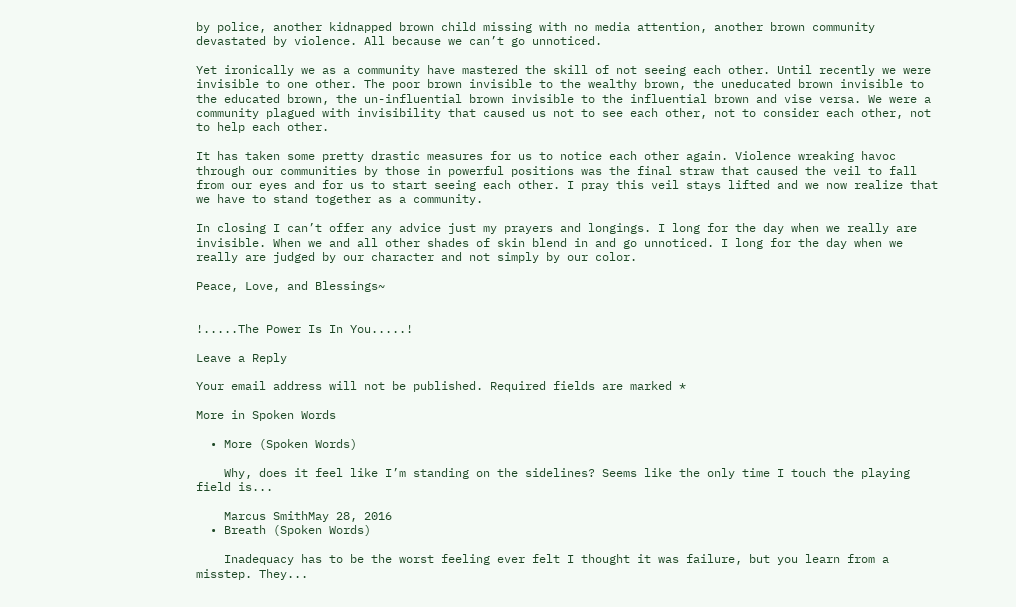by police, another kidnapped brown child missing with no media attention, another brown community devastated by violence. All because we can’t go unnoticed.

Yet ironically we as a community have mastered the skill of not seeing each other. Until recently we were invisible to one other. The poor brown invisible to the wealthy brown, the uneducated brown invisible to the educated brown, the un-influential brown invisible to the influential brown and vise versa. We were a community plagued with invisibility that caused us not to see each other, not to consider each other, not to help each other.

It has taken some pretty drastic measures for us to notice each other again. Violence wreaking havoc through our communities by those in powerful positions was the final straw that caused the veil to fall from our eyes and for us to start seeing each other. I pray this veil stays lifted and we now realize that we have to stand together as a community.

In closing I can’t offer any advice just my prayers and longings. I long for the day when we really are invisible. When we and all other shades of skin blend in and go unnoticed. I long for the day when we really are judged by our character and not simply by our color.

Peace, Love, and Blessings~


!.....The Power Is In You.....!

Leave a Reply

Your email address will not be published. Required fields are marked *

More in Spoken Words

  • More (Spoken Words)

    Why, does it feel like I’m standing on the sidelines? Seems like the only time I touch the playing field is...

    Marcus SmithMay 28, 2016
  • Breath (Spoken Words)

    Inadequacy has to be the worst feeling ever felt I thought it was failure, but you learn from a misstep. They...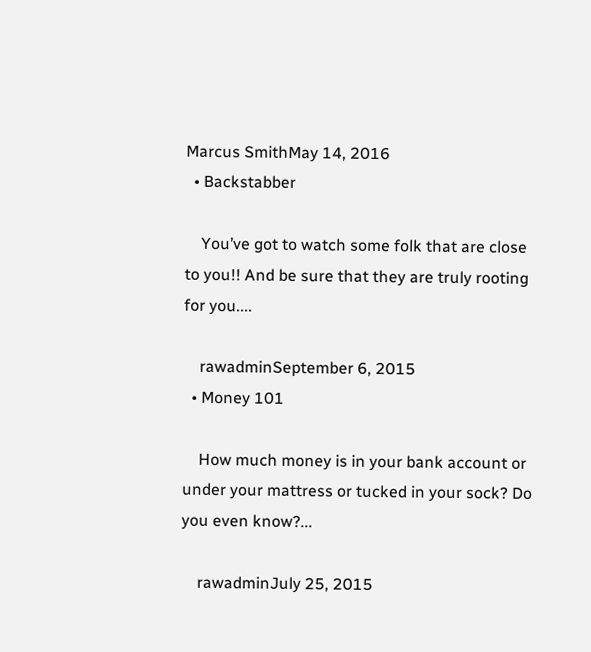Marcus SmithMay 14, 2016
  • Backstabber

    You’ve got to watch some folk that are close to you!! And be sure that they are truly rooting for you....

    rawadminSeptember 6, 2015
  • Money 101

    How much money is in your bank account or under your mattress or tucked in your sock? Do you even know?...

    rawadminJuly 25, 2015